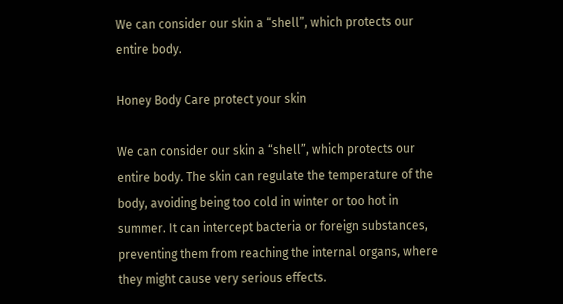We can consider our skin a “shell”, which protects our entire body.

Honey Body Care protect your skin

We can consider our skin a “shell”, which protects our entire body. The skin can regulate the temperature of the body, avoiding being too cold in winter or too hot in summer. It can intercept bacteria or foreign substances, preventing them from reaching the internal organs, where they might cause very serious effects.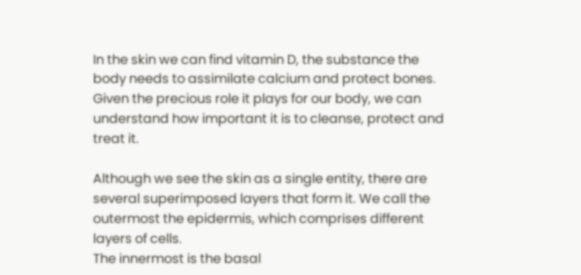In the skin we can find vitamin D, the substance the body needs to assimilate calcium and protect bones. Given the precious role it plays for our body, we can understand how important it is to cleanse, protect and treat it.

Although we see the skin as a single entity, there are several superimposed layers that form it. We call the outermost the epidermis, which comprises different layers of cells.
The innermost is the basal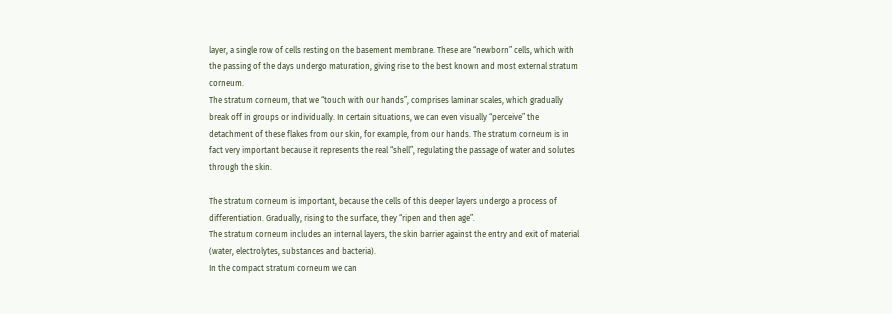layer, a single row of cells resting on the basement membrane. These are “newborn” cells, which with the passing of the days undergo maturation, giving rise to the best known and most external stratum corneum.
The stratum corneum, that we “touch with our hands”, comprises laminar scales, which gradually break off in groups or individually. In certain situations, we can even visually “perceive” the detachment of these flakes from our skin, for example, from our hands. The stratum corneum is in fact very important because it represents the real “shell”, regulating the passage of water and solutes through the skin.

The stratum corneum is important, because the cells of this deeper layers undergo a process of differentiation. Gradually, rising to the surface, they “ripen and then age”.
The stratum corneum includes an internal layers, the skin barrier against the entry and exit of material (water, electrolytes, substances and bacteria).
In the compact stratum corneum we can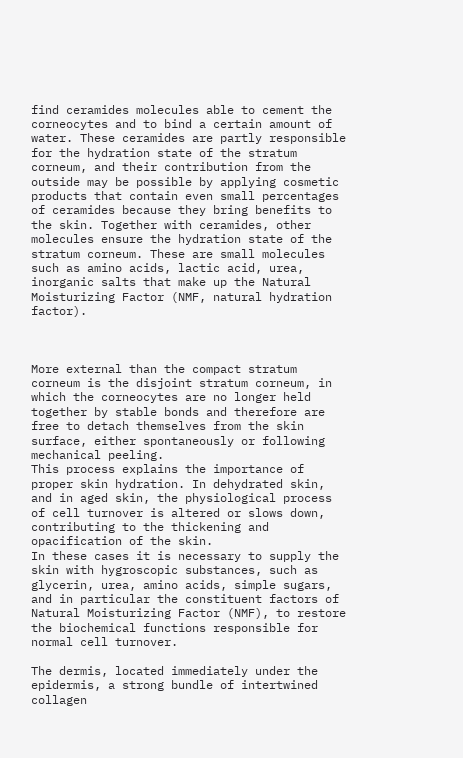find ceramides molecules able to cement the corneocytes and to bind a certain amount of water. These ceramides are partly responsible for the hydration state of the stratum corneum, and their contribution from the outside may be possible by applying cosmetic products that contain even small percentages of ceramides because they bring benefits to the skin. Together with ceramides, other molecules ensure the hydration state of the stratum corneum. These are small molecules such as amino acids, lactic acid, urea, inorganic salts that make up the Natural Moisturizing Factor (NMF, natural hydration factor).



More external than the compact stratum corneum is the disjoint stratum corneum, in which the corneocytes are no longer held together by stable bonds and therefore are free to detach themselves from the skin surface, either spontaneously or following mechanical peeling.
This process explains the importance of proper skin hydration. In dehydrated skin, and in aged skin, the physiological process of cell turnover is altered or slows down, contributing to the thickening and opacification of the skin.
In these cases it is necessary to supply the skin with hygroscopic substances, such as glycerin, urea, amino acids, simple sugars, and in particular the constituent factors of Natural Moisturizing Factor (NMF), to restore the biochemical functions responsible for normal cell turnover.

The dermis, located immediately under the epidermis, a strong bundle of intertwined collagen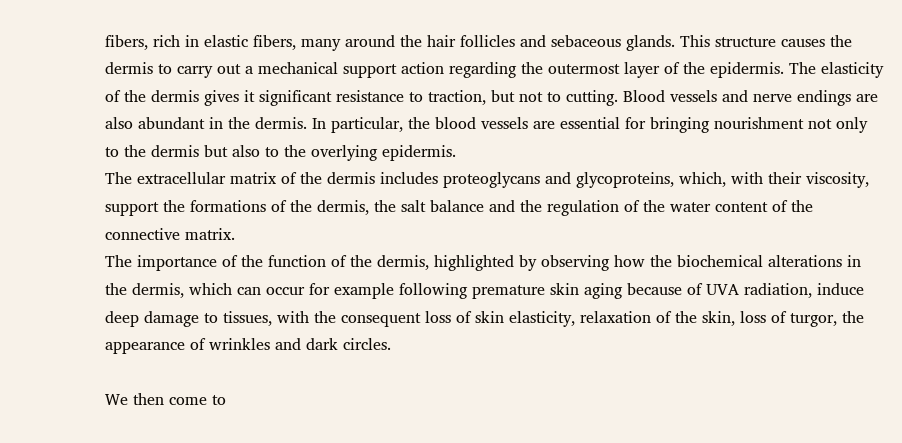fibers, rich in elastic fibers, many around the hair follicles and sebaceous glands. This structure causes the dermis to carry out a mechanical support action regarding the outermost layer of the epidermis. The elasticity of the dermis gives it significant resistance to traction, but not to cutting. Blood vessels and nerve endings are also abundant in the dermis. In particular, the blood vessels are essential for bringing nourishment not only to the dermis but also to the overlying epidermis.
The extracellular matrix of the dermis includes proteoglycans and glycoproteins, which, with their viscosity, support the formations of the dermis, the salt balance and the regulation of the water content of the connective matrix.
The importance of the function of the dermis, highlighted by observing how the biochemical alterations in the dermis, which can occur for example following premature skin aging because of UVA radiation, induce deep damage to tissues, with the consequent loss of skin elasticity, relaxation of the skin, loss of turgor, the appearance of wrinkles and dark circles.

We then come to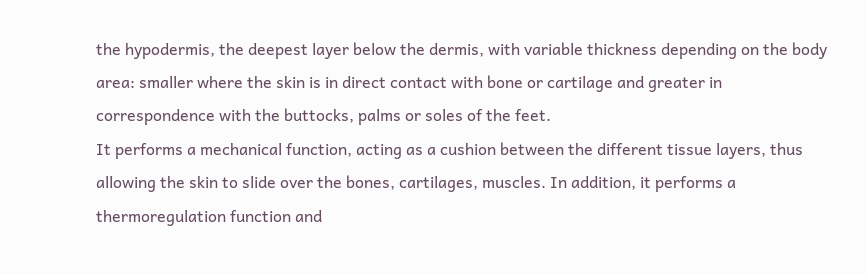the hypodermis, the deepest layer below the dermis, with variable thickness depending on the body area: smaller where the skin is in direct contact with bone or cartilage and greater in correspondence with the buttocks, palms or soles of the feet.
It performs a mechanical function, acting as a cushion between the different tissue layers, thus allowing the skin to slide over the bones, cartilages, muscles. In addition, it performs a thermoregulation function and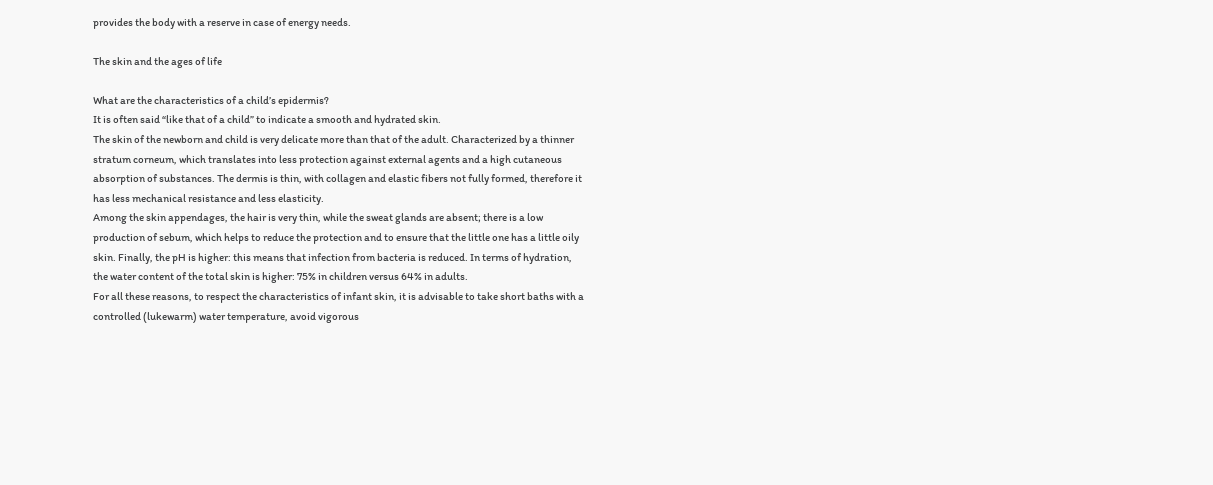provides the body with a reserve in case of energy needs.

The skin and the ages of life

What are the characteristics of a child’s epidermis?
It is often said “like that of a child” to indicate a smooth and hydrated skin.
The skin of the newborn and child is very delicate more than that of the adult. Characterized by a thinner stratum corneum, which translates into less protection against external agents and a high cutaneous absorption of substances. The dermis is thin, with collagen and elastic fibers not fully formed, therefore it has less mechanical resistance and less elasticity.
Among the skin appendages, the hair is very thin, while the sweat glands are absent; there is a low production of sebum, which helps to reduce the protection and to ensure that the little one has a little oily skin. Finally, the pH is higher: this means that infection from bacteria is reduced. In terms of hydration, the water content of the total skin is higher: 75% in children versus 64% in adults.
For all these reasons, to respect the characteristics of infant skin, it is advisable to take short baths with a controlled (lukewarm) water temperature, avoid vigorous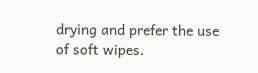drying and prefer the use of soft wipes.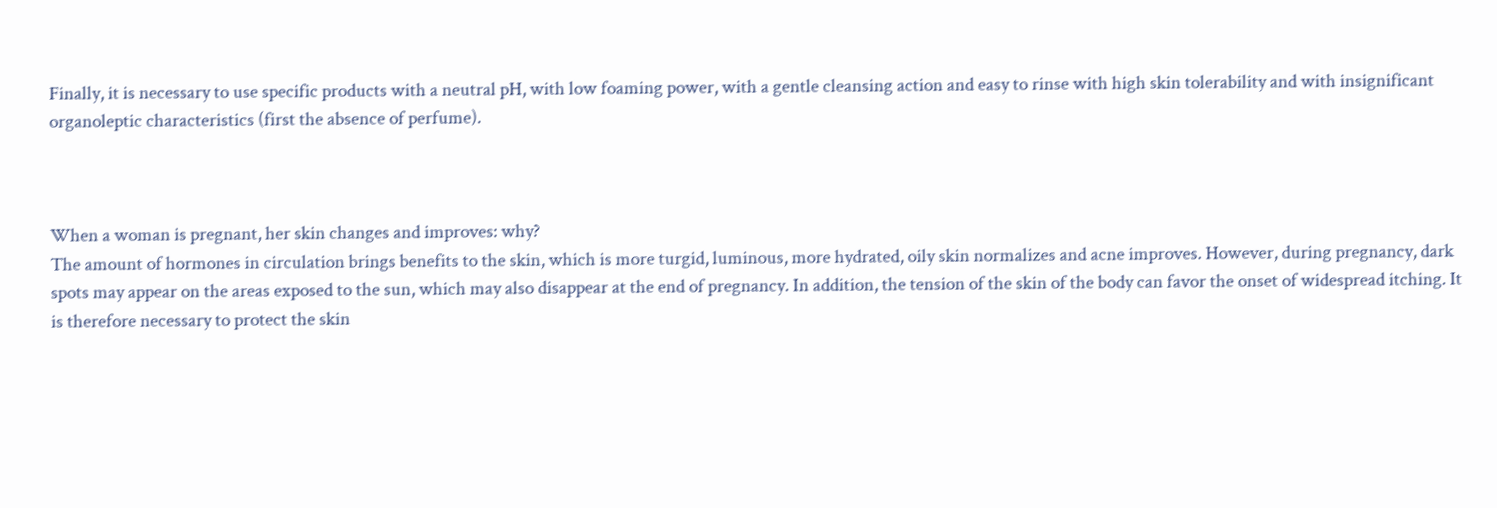Finally, it is necessary to use specific products with a neutral pH, with low foaming power, with a gentle cleansing action and easy to rinse with high skin tolerability and with insignificant organoleptic characteristics (first the absence of perfume).



When a woman is pregnant, her skin changes and improves: why?
The amount of hormones in circulation brings benefits to the skin, which is more turgid, luminous, more hydrated, oily skin normalizes and acne improves. However, during pregnancy, dark spots may appear on the areas exposed to the sun, which may also disappear at the end of pregnancy. In addition, the tension of the skin of the body can favor the onset of widespread itching. It is therefore necessary to protect the skin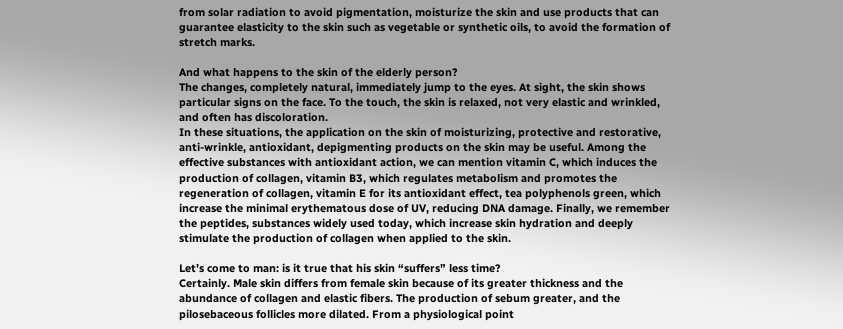from solar radiation to avoid pigmentation, moisturize the skin and use products that can guarantee elasticity to the skin such as vegetable or synthetic oils, to avoid the formation of stretch marks.

And what happens to the skin of the elderly person?
The changes, completely natural, immediately jump to the eyes. At sight, the skin shows particular signs on the face. To the touch, the skin is relaxed, not very elastic and wrinkled, and often has discoloration.
In these situations, the application on the skin of moisturizing, protective and restorative, anti-wrinkle, antioxidant, depigmenting products on the skin may be useful. Among the effective substances with antioxidant action, we can mention vitamin C, which induces the production of collagen, vitamin B3, which regulates metabolism and promotes the regeneration of collagen, vitamin E for its antioxidant effect, tea polyphenols green, which increase the minimal erythematous dose of UV, reducing DNA damage. Finally, we remember the peptides, substances widely used today, which increase skin hydration and deeply stimulate the production of collagen when applied to the skin.

Let’s come to man: is it true that his skin “suffers” less time?
Certainly. Male skin differs from female skin because of its greater thickness and the abundance of collagen and elastic fibers. The production of sebum greater, and the pilosebaceous follicles more dilated. From a physiological point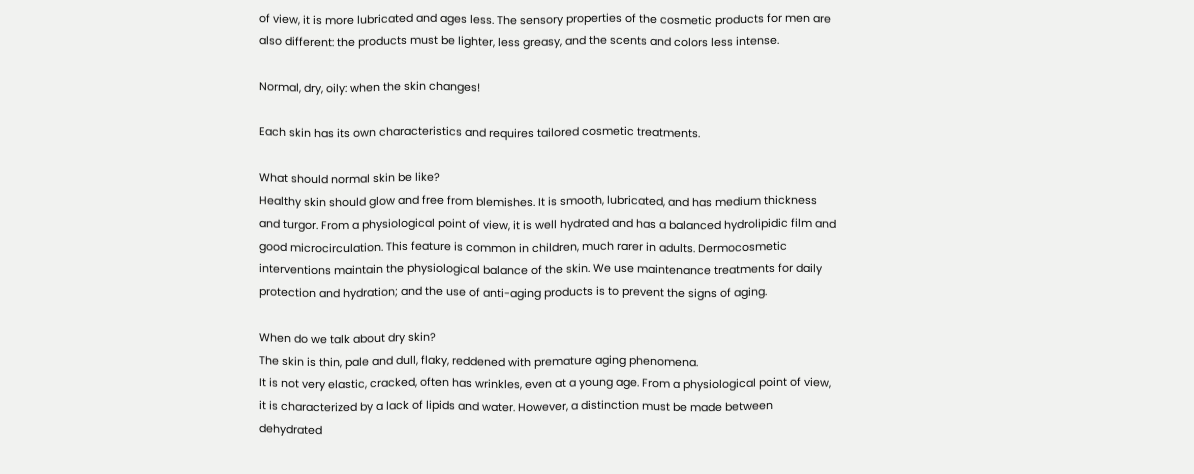of view, it is more lubricated and ages less. The sensory properties of the cosmetic products for men are also different: the products must be lighter, less greasy, and the scents and colors less intense.

Normal, dry, oily: when the skin changes!

Each skin has its own characteristics and requires tailored cosmetic treatments.

What should normal skin be like?
Healthy skin should glow and free from blemishes. It is smooth, lubricated, and has medium thickness and turgor. From a physiological point of view, it is well hydrated and has a balanced hydrolipidic film and good microcirculation. This feature is common in children, much rarer in adults. Dermocosmetic interventions maintain the physiological balance of the skin. We use maintenance treatments for daily protection and hydration; and the use of anti-aging products is to prevent the signs of aging.

When do we talk about dry skin?
The skin is thin, pale and dull, flaky, reddened with premature aging phenomena.
It is not very elastic, cracked, often has wrinkles, even at a young age. From a physiological point of view, it is characterized by a lack of lipids and water. However, a distinction must be made between dehydrated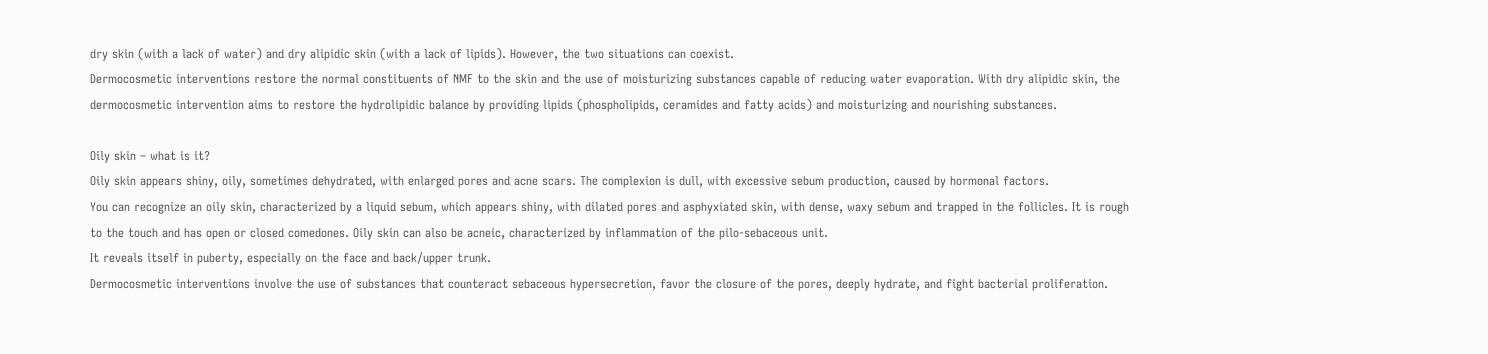dry skin (with a lack of water) and dry alipidic skin (with a lack of lipids). However, the two situations can coexist.
Dermocosmetic interventions restore the normal constituents of NMF to the skin and the use of moisturizing substances capable of reducing water evaporation. With dry alipidic skin, the dermocosmetic intervention aims to restore the hydrolipidic balance by providing lipids (phospholipids, ceramides and fatty acids) and moisturizing and nourishing substances.

Oily skin – what is it?
Oily skin appears shiny, oily, sometimes dehydrated, with enlarged pores and acne scars. The complexion is dull, with excessive sebum production, caused by hormonal factors.
You can recognize an oily skin, characterized by a liquid sebum, which appears shiny, with dilated pores and asphyxiated skin, with dense, waxy sebum and trapped in the follicles. It is rough to the touch and has open or closed comedones. Oily skin can also be acneic, characterized by inflammation of the pilo-sebaceous unit.
It reveals itself in puberty, especially on the face and back/upper trunk.
Dermocosmetic interventions involve the use of substances that counteract sebaceous hypersecretion, favor the closure of the pores, deeply hydrate, and fight bacterial proliferation.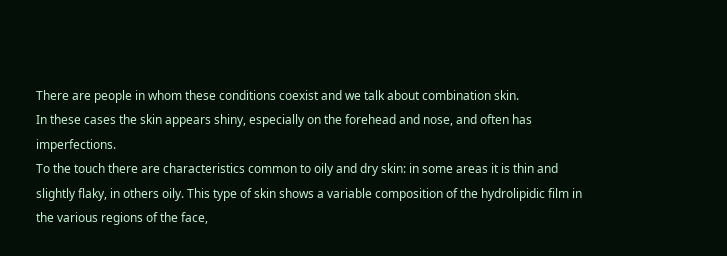There are people in whom these conditions coexist and we talk about combination skin.
In these cases the skin appears shiny, especially on the forehead and nose, and often has imperfections.
To the touch there are characteristics common to oily and dry skin: in some areas it is thin and slightly flaky, in others oily. This type of skin shows a variable composition of the hydrolipidic film in the various regions of the face,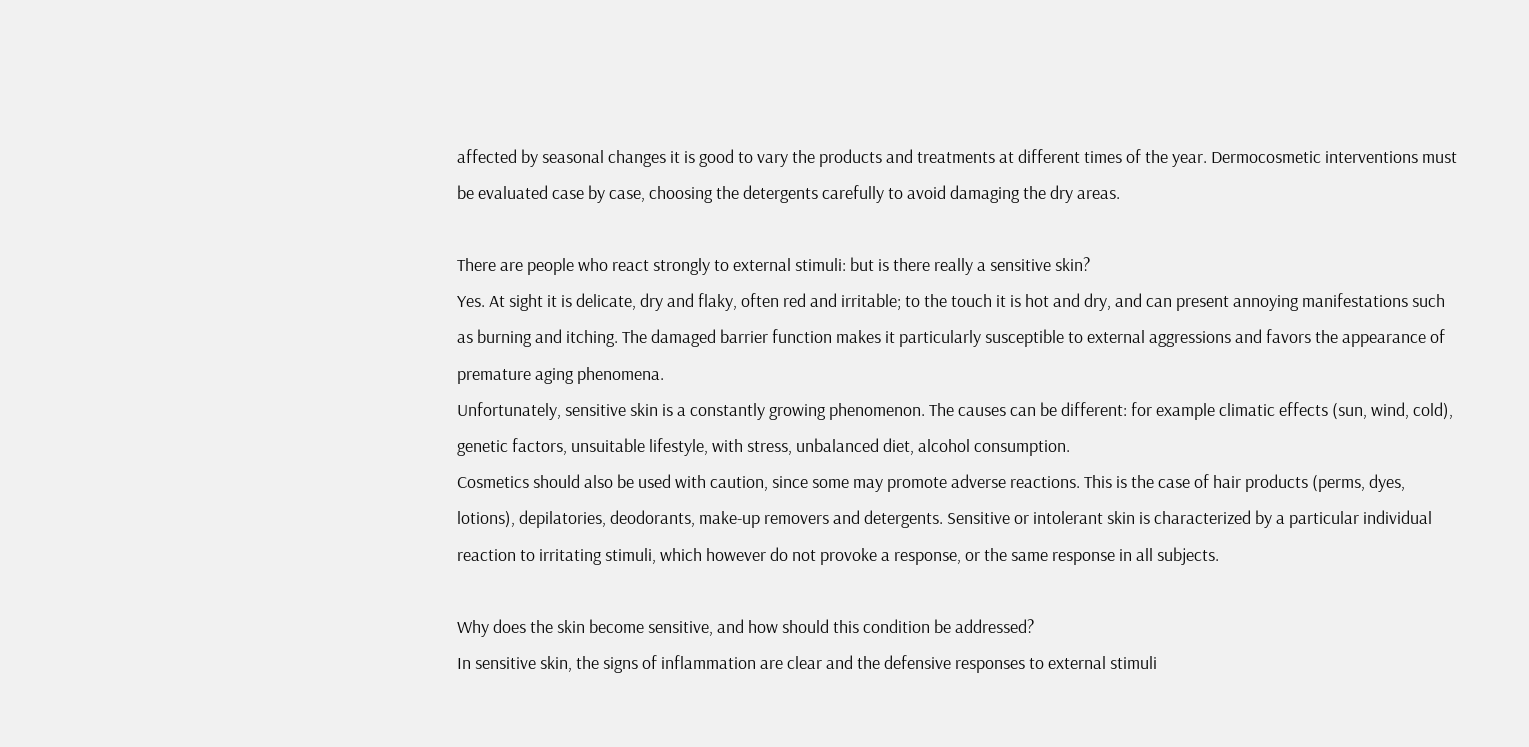affected by seasonal changes it is good to vary the products and treatments at different times of the year. Dermocosmetic interventions must be evaluated case by case, choosing the detergents carefully to avoid damaging the dry areas.

There are people who react strongly to external stimuli: but is there really a sensitive skin?
Yes. At sight it is delicate, dry and flaky, often red and irritable; to the touch it is hot and dry, and can present annoying manifestations such as burning and itching. The damaged barrier function makes it particularly susceptible to external aggressions and favors the appearance of premature aging phenomena.
Unfortunately, sensitive skin is a constantly growing phenomenon. The causes can be different: for example climatic effects (sun, wind, cold), genetic factors, unsuitable lifestyle, with stress, unbalanced diet, alcohol consumption.
Cosmetics should also be used with caution, since some may promote adverse reactions. This is the case of hair products (perms, dyes, lotions), depilatories, deodorants, make-up removers and detergents. Sensitive or intolerant skin is characterized by a particular individual reaction to irritating stimuli, which however do not provoke a response, or the same response in all subjects.

Why does the skin become sensitive, and how should this condition be addressed?
In sensitive skin, the signs of inflammation are clear and the defensive responses to external stimuli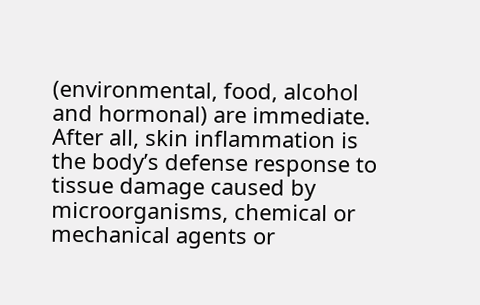(environmental, food, alcohol and hormonal) are immediate. After all, skin inflammation is the body’s defense response to tissue damage caused by microorganisms, chemical or mechanical agents or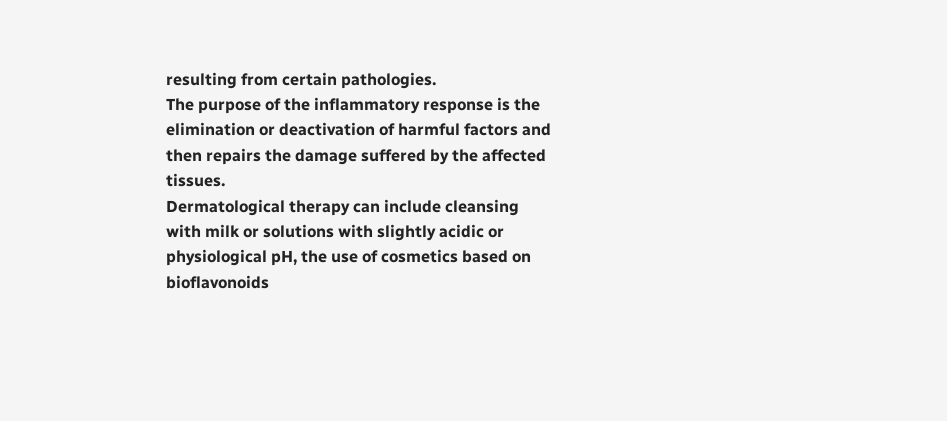resulting from certain pathologies.
The purpose of the inflammatory response is the elimination or deactivation of harmful factors and then repairs the damage suffered by the affected tissues.
Dermatological therapy can include cleansing with milk or solutions with slightly acidic or physiological pH, the use of cosmetics based on bioflavonoids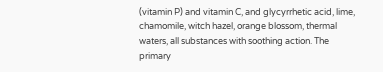(vitamin P) and vitamin C, and glycyrrhetic acid, lime, chamomile, witch hazel, orange blossom, thermal waters, all substances with soothing action. The primary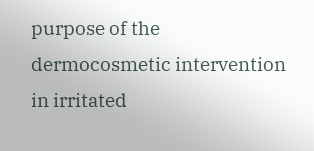purpose of the dermocosmetic intervention in irritated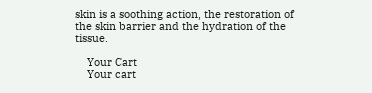skin is a soothing action, the restoration of the skin barrier and the hydration of the tissue.

    Your Cart
    Your cart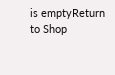is emptyReturn to Shop